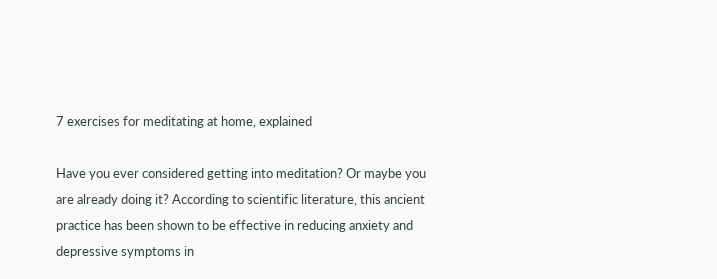7 exercises for meditating at home, explained

Have you ever considered getting into meditation? Or maybe you are already doing it? According to scientific literature, this ancient practice has been shown to be effective in reducing anxiety and depressive symptoms in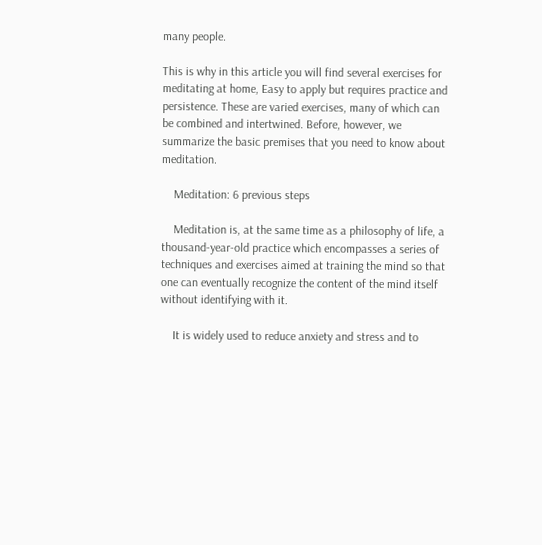many people.

This is why in this article you will find several exercises for meditating at home, Easy to apply but requires practice and persistence. These are varied exercises, many of which can be combined and intertwined. Before, however, we summarize the basic premises that you need to know about meditation.

    Meditation: 6 previous steps

    Meditation is, at the same time as a philosophy of life, a thousand-year-old practice which encompasses a series of techniques and exercises aimed at training the mind so that one can eventually recognize the content of the mind itself without identifying with it.

    It is widely used to reduce anxiety and stress and to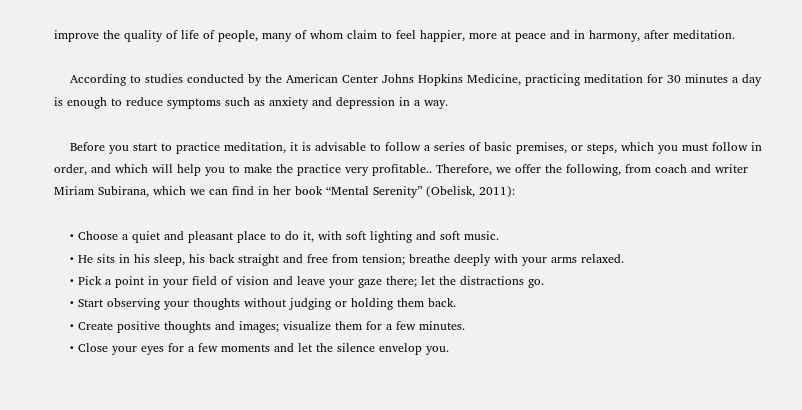improve the quality of life of people, many of whom claim to feel happier, more at peace and in harmony, after meditation.

    According to studies conducted by the American Center Johns Hopkins Medicine, practicing meditation for 30 minutes a day is enough to reduce symptoms such as anxiety and depression in a way.

    Before you start to practice meditation, it is advisable to follow a series of basic premises, or steps, which you must follow in order, and which will help you to make the practice very profitable.. Therefore, we offer the following, from coach and writer Miriam Subirana, which we can find in her book “Mental Serenity” (Obelisk, 2011):

    • Choose a quiet and pleasant place to do it, with soft lighting and soft music.
    • He sits in his sleep, his back straight and free from tension; breathe deeply with your arms relaxed.
    • Pick a point in your field of vision and leave your gaze there; let the distractions go.
    • Start observing your thoughts without judging or holding them back.
    • Create positive thoughts and images; visualize them for a few minutes.
    • Close your eyes for a few moments and let the silence envelop you.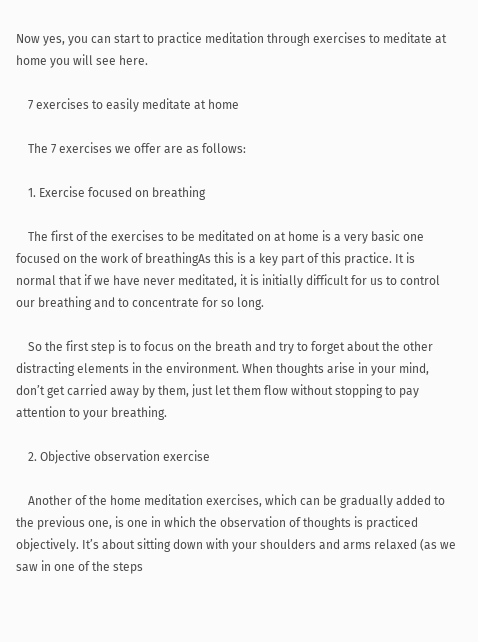Now yes, you can start to practice meditation through exercises to meditate at home you will see here.

    7 exercises to easily meditate at home

    The 7 exercises we offer are as follows:

    1. Exercise focused on breathing

    The first of the exercises to be meditated on at home is a very basic one focused on the work of breathingAs this is a key part of this practice. It is normal that if we have never meditated, it is initially difficult for us to control our breathing and to concentrate for so long.

    So the first step is to focus on the breath and try to forget about the other distracting elements in the environment. When thoughts arise in your mind, don’t get carried away by them, just let them flow without stopping to pay attention to your breathing.

    2. Objective observation exercise

    Another of the home meditation exercises, which can be gradually added to the previous one, is one in which the observation of thoughts is practiced objectively. It’s about sitting down with your shoulders and arms relaxed (as we saw in one of the steps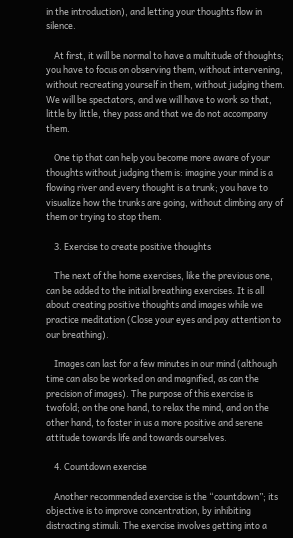in the introduction), and letting your thoughts flow in silence.

    At first, it will be normal to have a multitude of thoughts; you have to focus on observing them, without intervening, without recreating yourself in them, without judging them. We will be spectators, and we will have to work so that, little by little, they pass and that we do not accompany them.

    One tip that can help you become more aware of your thoughts without judging them is: imagine your mind is a flowing river and every thought is a trunk; you have to visualize how the trunks are going, without climbing any of them or trying to stop them.

    3. Exercise to create positive thoughts

    The next of the home exercises, like the previous one, can be added to the initial breathing exercises. It is all about creating positive thoughts and images while we practice meditation (Close your eyes and pay attention to our breathing).

    Images can last for a few minutes in our mind (although time can also be worked on and magnified, as can the precision of images). The purpose of this exercise is twofold; on the one hand, to relax the mind, and on the other hand, to foster in us a more positive and serene attitude towards life and towards ourselves.

    4. Countdown exercise

    Another recommended exercise is the “countdown”; its objective is to improve concentration, by inhibiting distracting stimuli. The exercise involves getting into a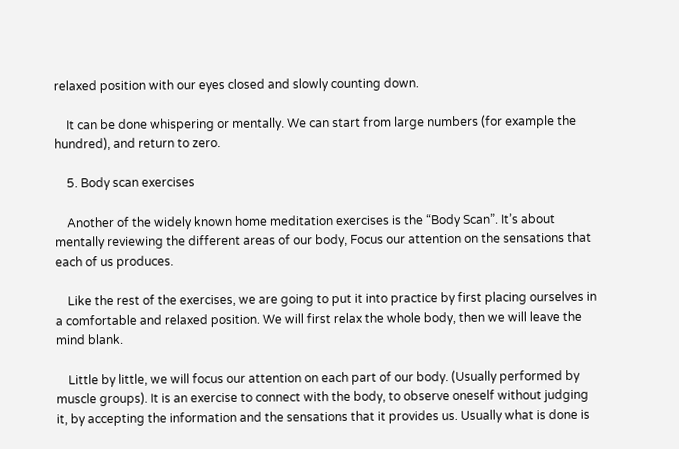relaxed position with our eyes closed and slowly counting down.

    It can be done whispering or mentally. We can start from large numbers (for example the hundred), and return to zero.

    5. Body scan exercises

    Another of the widely known home meditation exercises is the “Body Scan”. It’s about mentally reviewing the different areas of our body, Focus our attention on the sensations that each of us produces.

    Like the rest of the exercises, we are going to put it into practice by first placing ourselves in a comfortable and relaxed position. We will first relax the whole body, then we will leave the mind blank.

    Little by little, we will focus our attention on each part of our body. (Usually performed by muscle groups). It is an exercise to connect with the body, to observe oneself without judging it, by accepting the information and the sensations that it provides us. Usually what is done is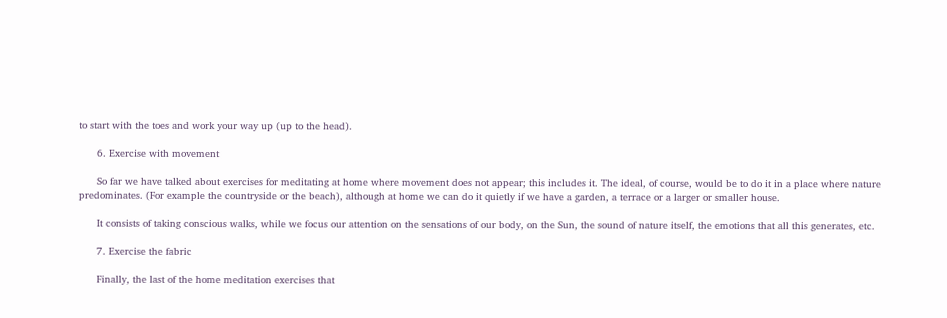to start with the toes and work your way up (up to the head).

      6. Exercise with movement

      So far we have talked about exercises for meditating at home where movement does not appear; this includes it. The ideal, of course, would be to do it in a place where nature predominates. (For example the countryside or the beach), although at home we can do it quietly if we have a garden, a terrace or a larger or smaller house.

      It consists of taking conscious walks, while we focus our attention on the sensations of our body, on the Sun, the sound of nature itself, the emotions that all this generates, etc.

      7. Exercise the fabric

      Finally, the last of the home meditation exercises that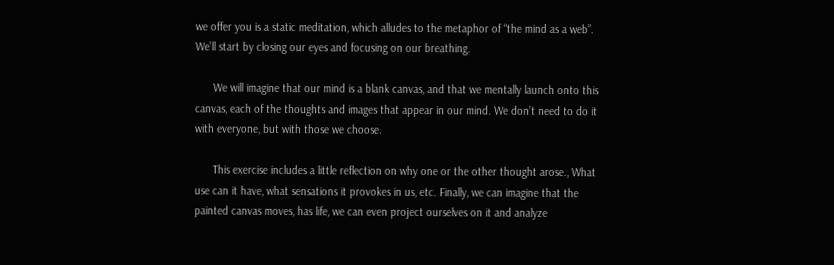we offer you is a static meditation, which alludes to the metaphor of “the mind as a web”. We’ll start by closing our eyes and focusing on our breathing.

      We will imagine that our mind is a blank canvas, and that we mentally launch onto this canvas, each of the thoughts and images that appear in our mind. We don’t need to do it with everyone, but with those we choose.

      This exercise includes a little reflection on why one or the other thought arose., What use can it have, what sensations it provokes in us, etc. Finally, we can imagine that the painted canvas moves, has life, we can even project ourselves on it and analyze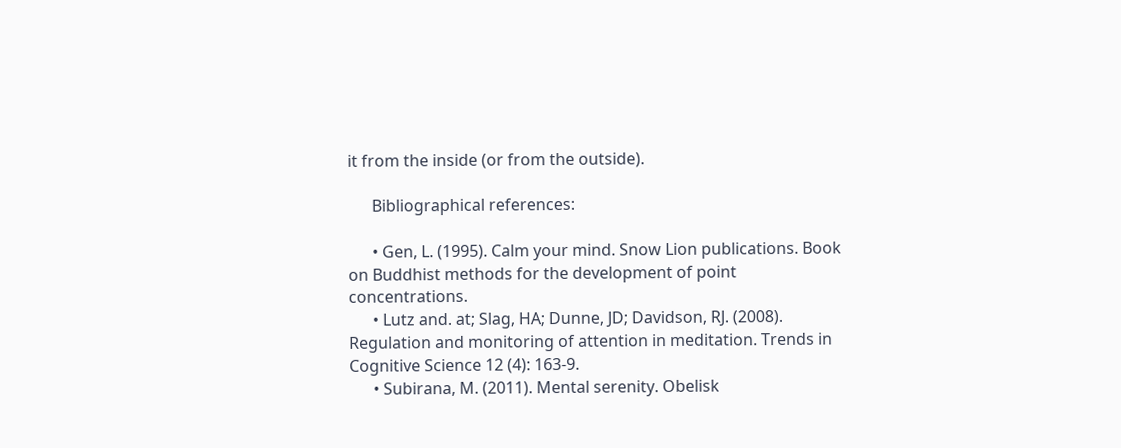it from the inside (or from the outside).

      Bibliographical references:

      • Gen, L. (1995). Calm your mind. Snow Lion publications. Book on Buddhist methods for the development of point concentrations.
      • Lutz and. at; Slag, HA; Dunne, JD; Davidson, RJ. (2008). Regulation and monitoring of attention in meditation. Trends in Cognitive Science 12 (4): 163-9.
      • Subirana, M. (2011). Mental serenity. Obelisk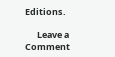Editions.

      Leave a Comment